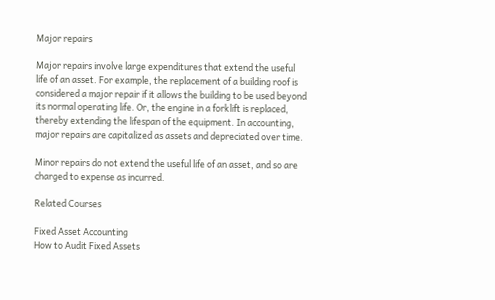Major repairs

Major repairs involve large expenditures that extend the useful life of an asset. For example, the replacement of a building roof is considered a major repair if it allows the building to be used beyond its normal operating life. Or, the engine in a forklift is replaced, thereby extending the lifespan of the equipment. In accounting, major repairs are capitalized as assets and depreciated over time.

Minor repairs do not extend the useful life of an asset, and so are charged to expense as incurred.

Related Courses

Fixed Asset Accounting
How to Audit Fixed Assets